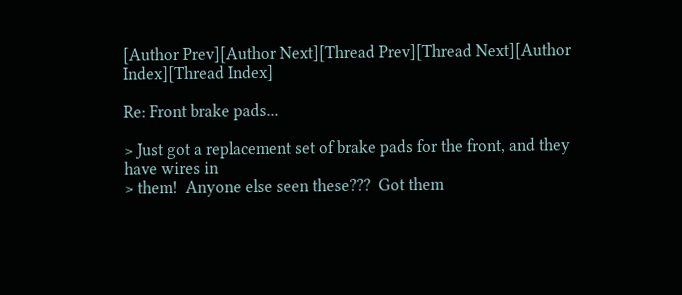[Author Prev][Author Next][Thread Prev][Thread Next][Author Index][Thread Index]

Re: Front brake pads...

> Just got a replacement set of brake pads for the front, and they have wires in
> them!  Anyone else seen these???  Got them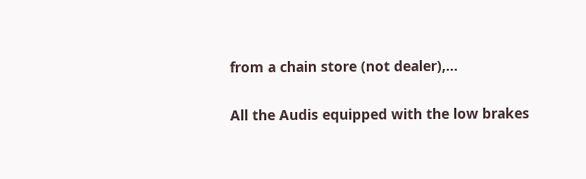from a chain store (not dealer),...

All the Audis equipped with the low brakes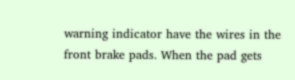warning indicator have the wires in the
front brake pads. When the pad gets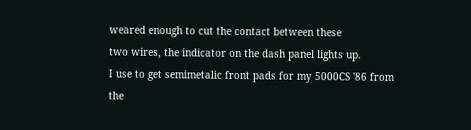weared enough to cut the contact between these
two wires, the indicator on the dash panel lights up.
I use to get semimetalic front pads for my 5000CS '86 from the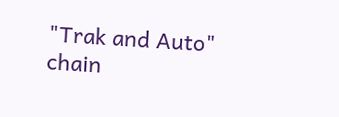"Trak and Auto"
chain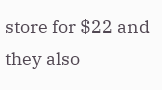store for $22 and they also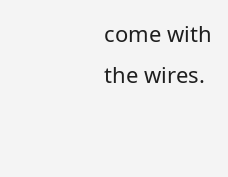come with the wires.